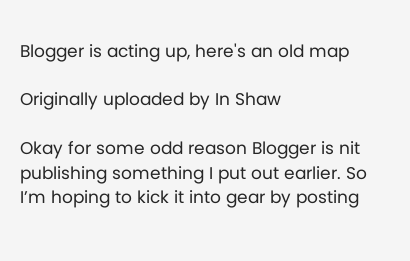Blogger is acting up, here's an old map

Originally uploaded by In Shaw

Okay for some odd reason Blogger is nit publishing something I put out earlier. So I’m hoping to kick it into gear by posting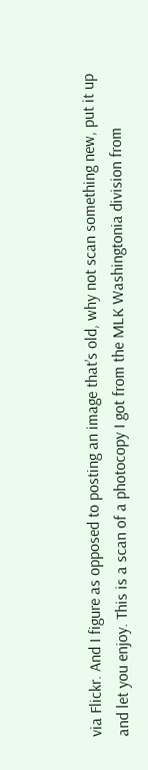via Flickr. And I figure as opposed to posting an image that’s old, why not scan something new, put it up and let you enjoy. This is a scan of a photocopy I got from the MLK Washingtonia division from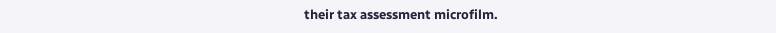their tax assessment microfilm.